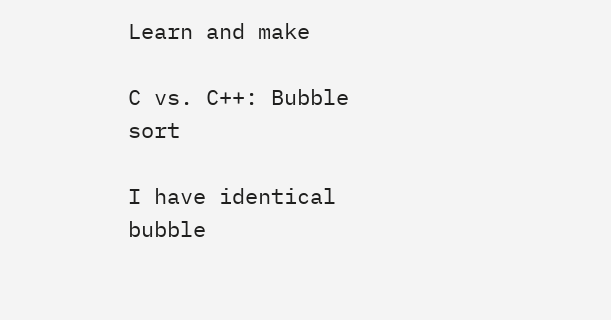Learn and make

C vs. C++: Bubble sort

I have identical bubble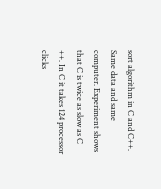sort algorithm in C and C++. Same data and same computer. Experiment shows that C is twice as slow as C ++. In C it takes 124 processor clicks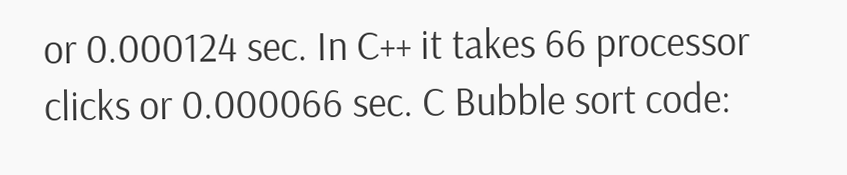or 0.000124 sec. In C++ it takes 66 processor clicks or 0.000066 sec. C Bubble sort code: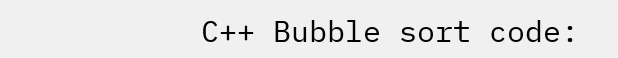C++ Bubble sort code: